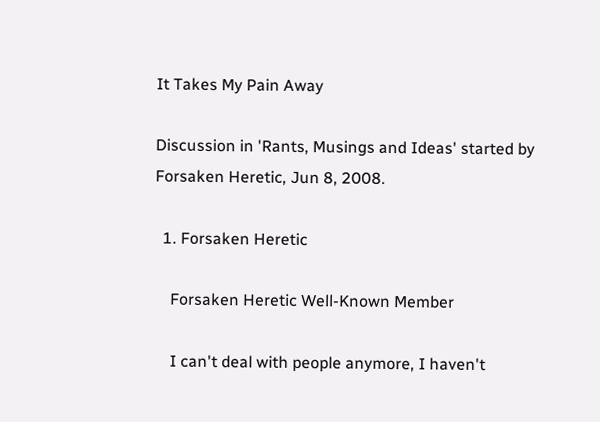It Takes My Pain Away

Discussion in 'Rants, Musings and Ideas' started by Forsaken Heretic, Jun 8, 2008.

  1. Forsaken Heretic

    Forsaken Heretic Well-Known Member

    I can't deal with people anymore, I haven't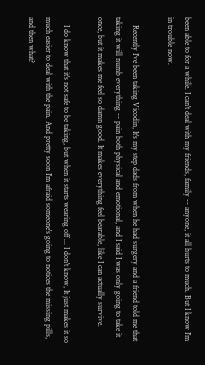been able to for a while. I can't deal with my friends, family -- anyone, it all hurts to much. But I know I'm in trouble now.

    Recently I've been taking Vicodin, It's my step dads from when he had surgery and a friend told me that taking it will numb everything -- pain both physical and emotional, and I said I was only going to take it once, but it makes me feel so damn good. It makes everything feel bearable, like I can actually survive.

    I do know that it's not safe to be taking, but when it starts wearing off ... I don't know, It just makes it so much easier to deal with the pain. And pretty soon I'm afraid someone's going to notices the missing pills, and then what?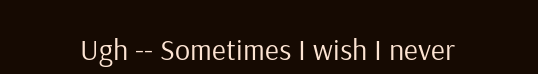Ugh -- Sometimes I wish I never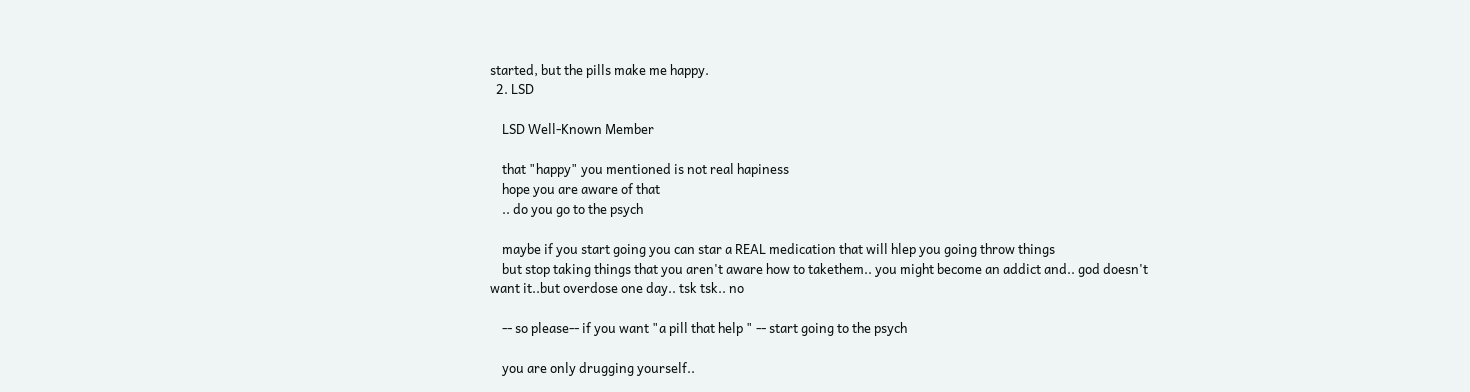started, but the pills make me happy.
  2. LSD

    LSD Well-Known Member

    that "happy" you mentioned is not real hapiness
    hope you are aware of that
    .. do you go to the psych

    maybe if you start going you can star a REAL medication that will hlep you going throw things
    but stop taking things that you aren't aware how to takethem.. you might become an addict and.. god doesn't want it..but overdose one day.. tsk tsk.. no

    -- so please-- if you want "a pill that help " -- start going to the psych

    you are only drugging yourself..